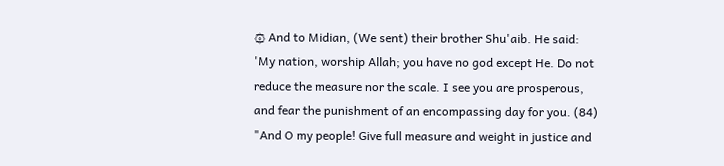۞ And to Midian, (We sent) their brother Shu'aib. He said: 'My nation, worship Allah; you have no god except He. Do not reduce the measure nor the scale. I see you are prosperous, and fear the punishment of an encompassing day for you. (84) "And O my people! Give full measure and weight in justice and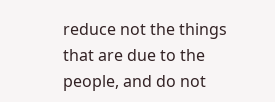reduce not the things that are due to the people, and do not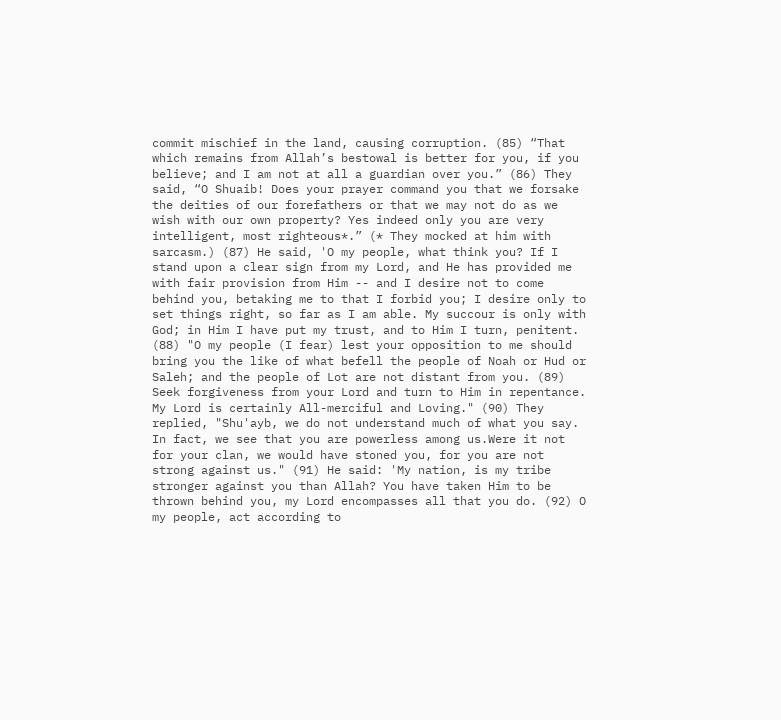commit mischief in the land, causing corruption. (85) “That which remains from Allah’s bestowal is better for you, if you believe; and I am not at all a guardian over you.” (86) They said, “O Shuaib! Does your prayer command you that we forsake the deities of our forefathers or that we may not do as we wish with our own property? Yes indeed only you are very intelligent, most righteous*.” (* They mocked at him with sarcasm.) (87) He said, 'O my people, what think you? If I stand upon a clear sign from my Lord, and He has provided me with fair provision from Him -- and I desire not to come behind you, betaking me to that I forbid you; I desire only to set things right, so far as I am able. My succour is only with God; in Him I have put my trust, and to Him I turn, penitent. (88) "O my people (I fear) lest your opposition to me should bring you the like of what befell the people of Noah or Hud or Saleh; and the people of Lot are not distant from you. (89) Seek forgiveness from your Lord and turn to Him in repentance. My Lord is certainly All-merciful and Loving." (90) They replied, "Shu'ayb, we do not understand much of what you say. In fact, we see that you are powerless among us.Were it not for your clan, we would have stoned you, for you are not strong against us." (91) He said: 'My nation, is my tribe stronger against you than Allah? You have taken Him to be thrown behind you, my Lord encompasses all that you do. (92) O my people, act according to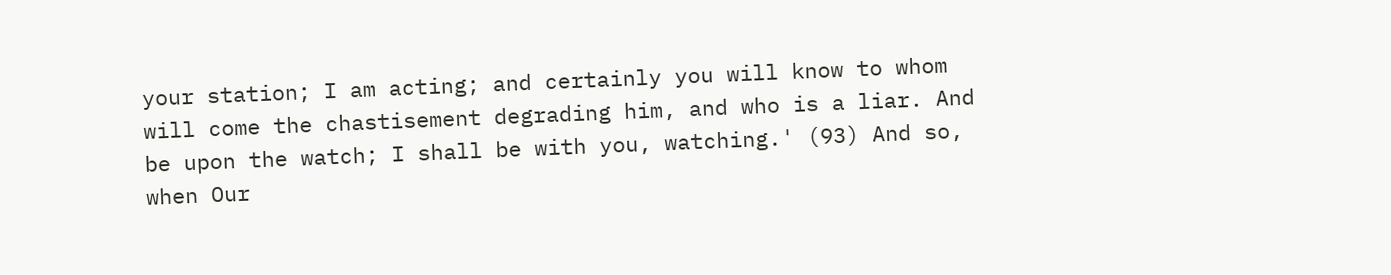your station; I am acting; and certainly you will know to whom will come the chastisement degrading him, and who is a liar. And be upon the watch; I shall be with you, watching.' (93) And so, when Our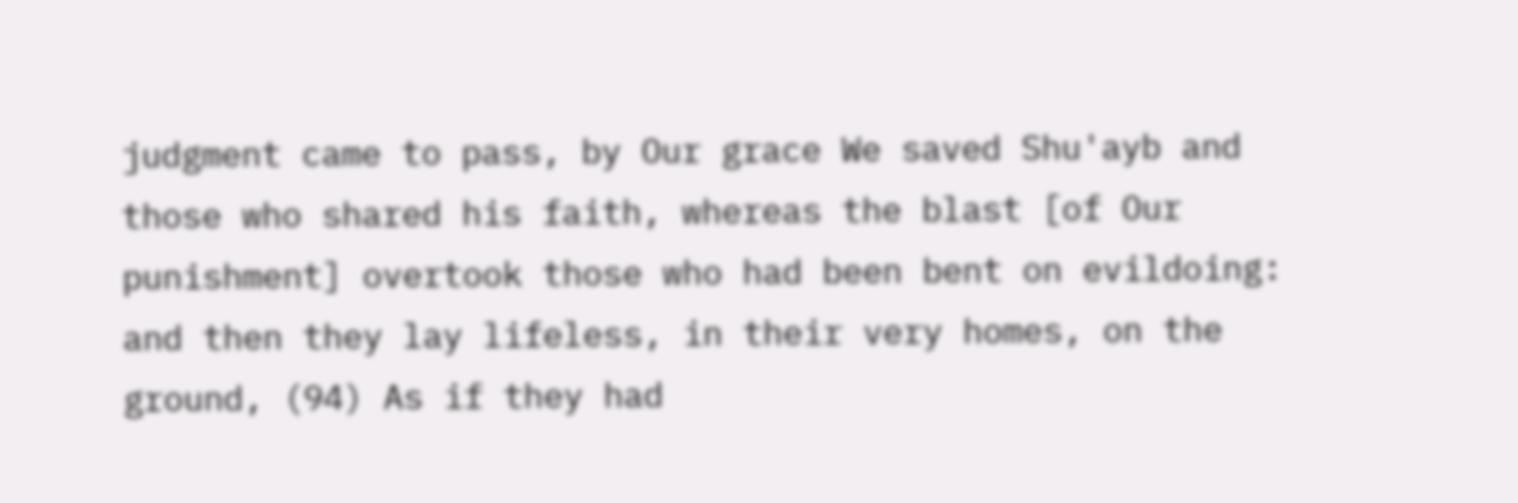judgment came to pass, by Our grace We saved Shu'ayb and those who shared his faith, whereas the blast [of Our punishment] overtook those who had been bent on evildoing: and then they lay lifeless, in their very homes, on the ground, (94) As if they had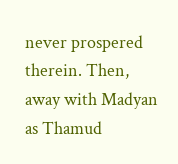never prospered therein. Then, away with Madyan as Thamud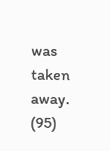was taken away. (95)